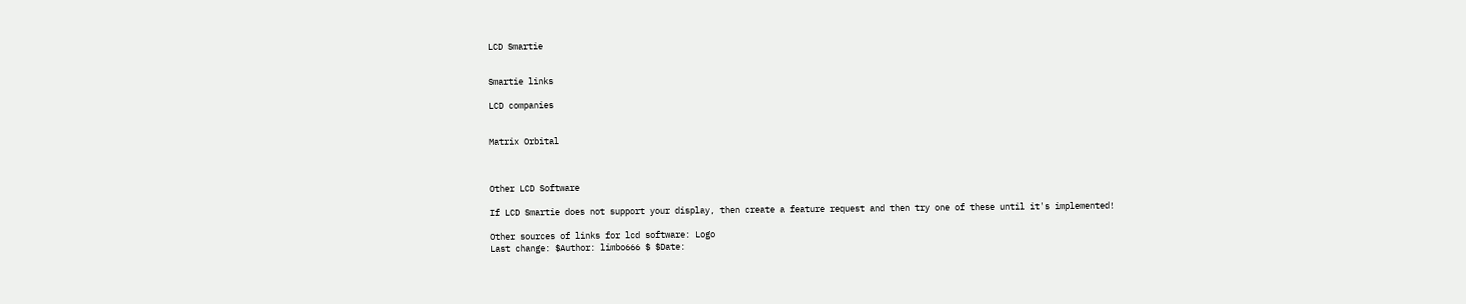LCD Smartie


Smartie links

LCD companies


Matrix Orbital



Other LCD Software

If LCD Smartie does not support your display, then create a feature request and then try one of these until it's implemented!

Other sources of links for lcd software: Logo
Last change: $Author: limbo666 $ $Date: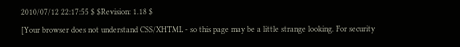2010/07/12 22:17:55 $ $Revision: 1.18 $
[Your browser does not understand CSS/XHTML - so this page may be a little strange looking. For security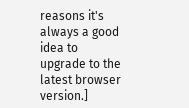reasons it's always a good idea to upgrade to the latest browser version.]